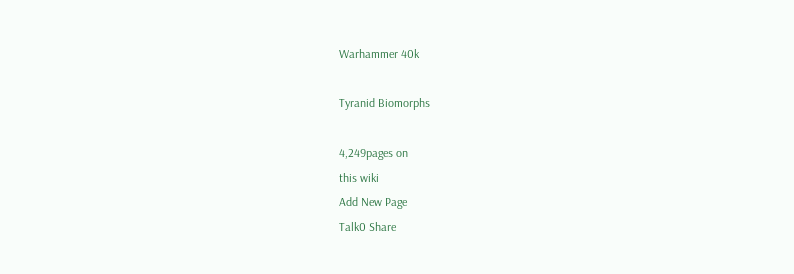Warhammer 40k

Tyranid Biomorphs

4,249pages on
this wiki
Add New Page
Talk0 Share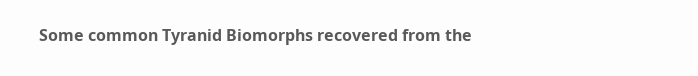Some common Tyranid Biomorphs recovered from the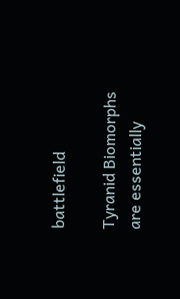battlefield

Tyranid Biomorphs are essentially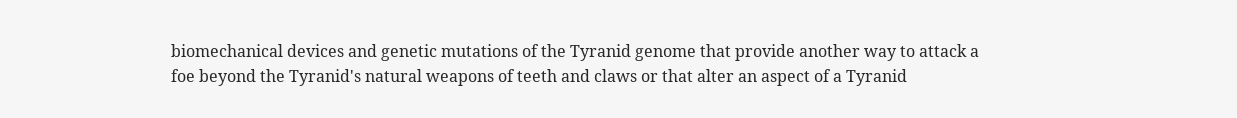biomechanical devices and genetic mutations of the Tyranid genome that provide another way to attack a foe beyond the Tyranid's natural weapons of teeth and claws or that alter an aspect of a Tyranid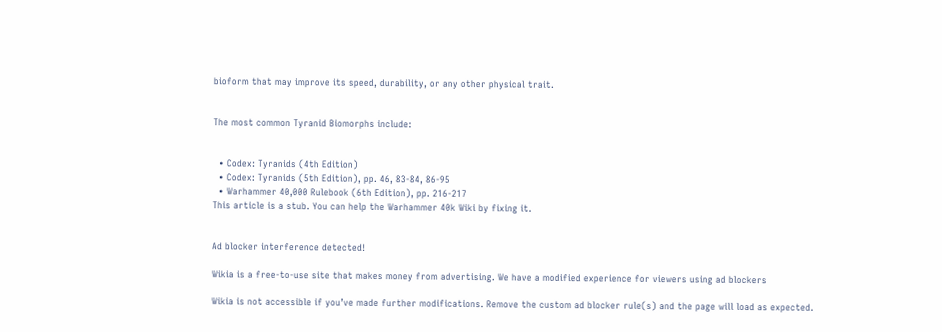bioform that may improve its speed, durability, or any other physical trait.


The most common Tyranid Biomorphs include:


  • Codex: Tyranids (4th Edition)
  • Codex: Tyranids (5th Edition), pp. 46, 83-84, 86-95
  • Warhammer 40,000 Rulebook (6th Edition), pp. 216-217
This article is a stub. You can help the Warhammer 40k Wiki by fixing it.


Ad blocker interference detected!

Wikia is a free-to-use site that makes money from advertising. We have a modified experience for viewers using ad blockers

Wikia is not accessible if you’ve made further modifications. Remove the custom ad blocker rule(s) and the page will load as expected.